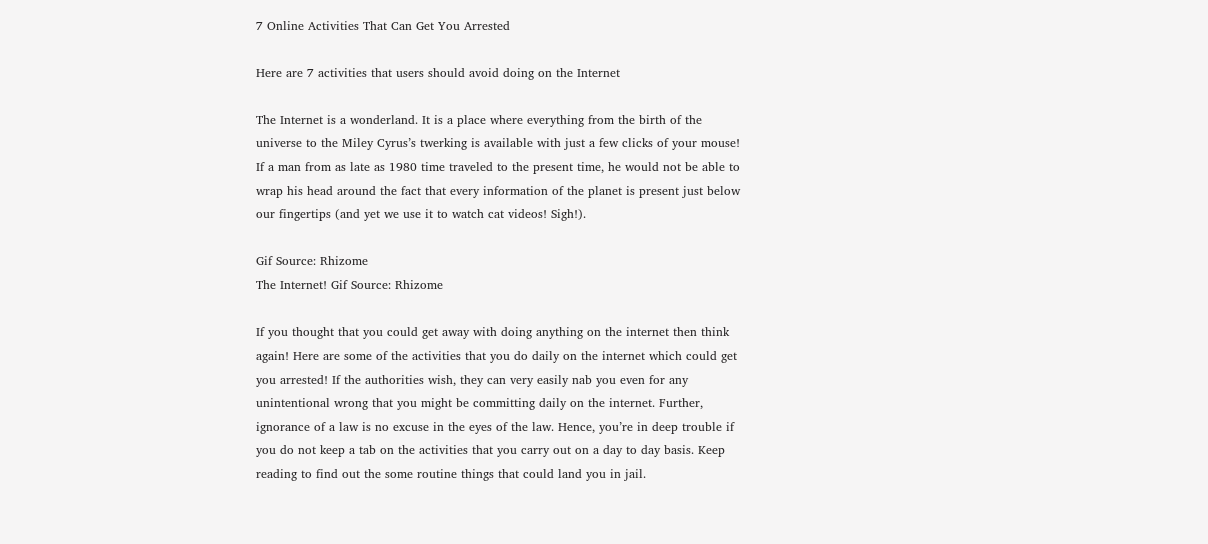7 Online Activities That Can Get You Arrested

Here are 7 activities that users should avoid doing on the Internet

The Internet is a wonderland. It is a place where everything from the birth of the universe to the Miley Cyrus’s twerking is available with just a few clicks of your mouse! If a man from as late as 1980 time traveled to the present time, he would not be able to wrap his head around the fact that every information of the planet is present just below our fingertips (and yet we use it to watch cat videos! Sigh!).

Gif Source: Rhizome
The Internet! Gif Source: Rhizome

If you thought that you could get away with doing anything on the internet then think again! Here are some of the activities that you do daily on the internet which could get you arrested! If the authorities wish, they can very easily nab you even for any unintentional wrong that you might be committing daily on the internet. Further, ignorance of a law is no excuse in the eyes of the law. Hence, you’re in deep trouble if you do not keep a tab on the activities that you carry out on a day to day basis. Keep reading to find out the some routine things that could land you in jail.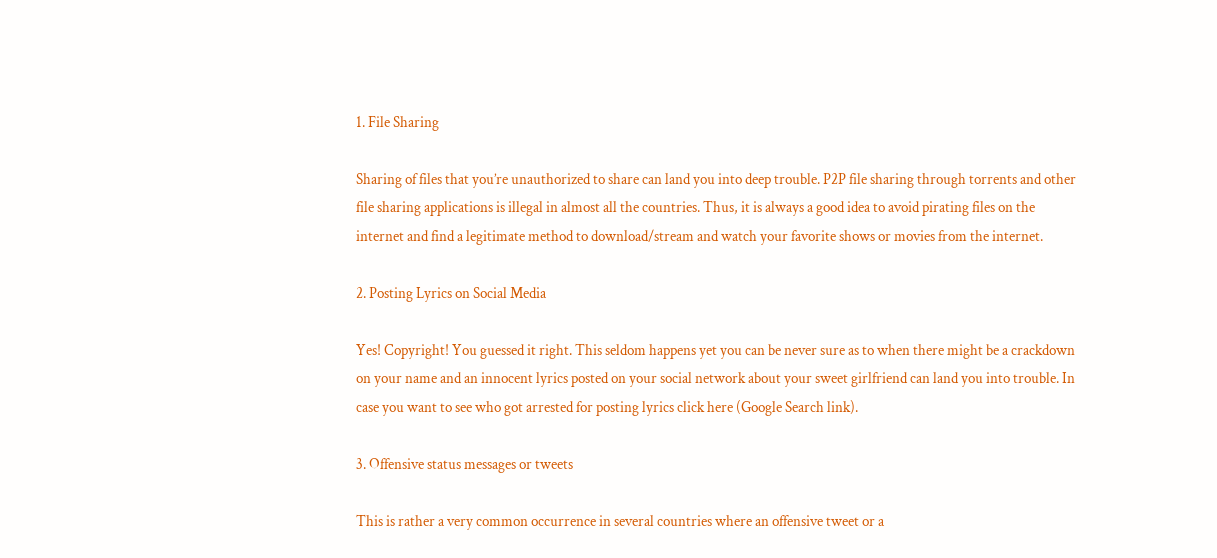1. File Sharing

Sharing of files that you’re unauthorized to share can land you into deep trouble. P2P file sharing through torrents and other file sharing applications is illegal in almost all the countries. Thus, it is always a good idea to avoid pirating files on the internet and find a legitimate method to download/stream and watch your favorite shows or movies from the internet.

2. Posting Lyrics on Social Media

Yes! Copyright! You guessed it right. This seldom happens yet you can be never sure as to when there might be a crackdown on your name and an innocent lyrics posted on your social network about your sweet girlfriend can land you into trouble. In case you want to see who got arrested for posting lyrics click here (Google Search link).

3. Offensive status messages or tweets

This is rather a very common occurrence in several countries where an offensive tweet or a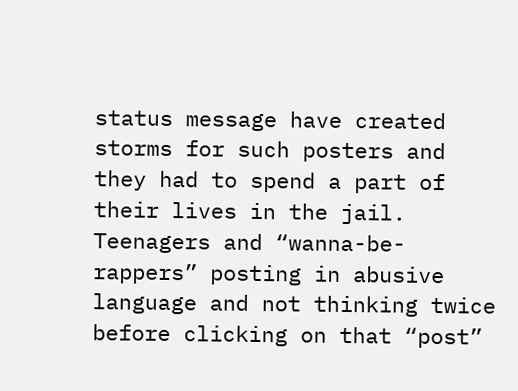status message have created storms for such posters and they had to spend a part of their lives in the jail. Teenagers and “wanna-be-rappers” posting in abusive language and not thinking twice before clicking on that “post”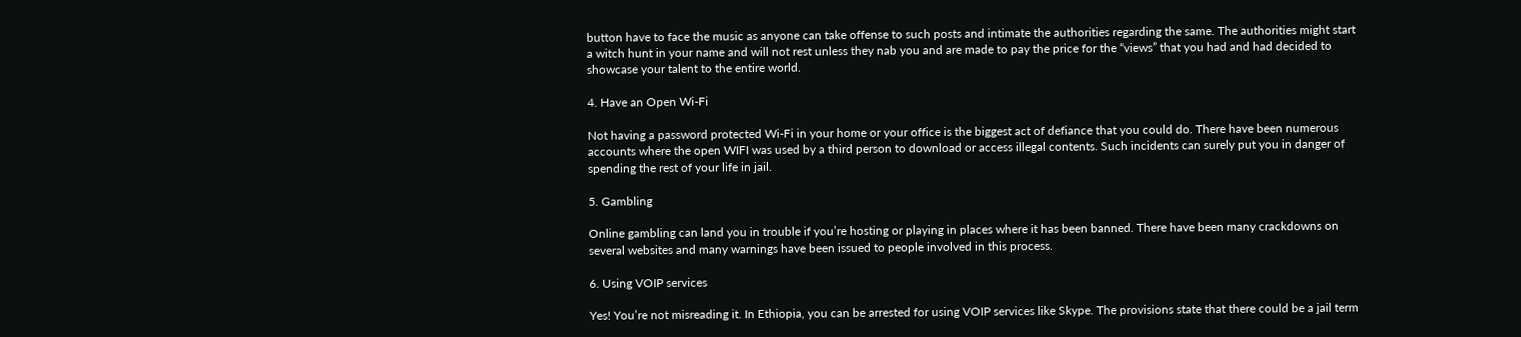button have to face the music as anyone can take offense to such posts and intimate the authorities regarding the same. The authorities might start a witch hunt in your name and will not rest unless they nab you and are made to pay the price for the “views” that you had and had decided to showcase your talent to the entire world.

4. Have an Open Wi-Fi

Not having a password protected Wi-Fi in your home or your office is the biggest act of defiance that you could do. There have been numerous accounts where the open WIFI was used by a third person to download or access illegal contents. Such incidents can surely put you in danger of spending the rest of your life in jail.

5. Gambling

Online gambling can land you in trouble if you’re hosting or playing in places where it has been banned. There have been many crackdowns on several websites and many warnings have been issued to people involved in this process.

6. Using VOIP services

Yes! You’re not misreading it. In Ethiopia, you can be arrested for using VOIP services like Skype. The provisions state that there could be a jail term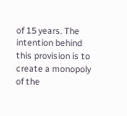of 15 years. The intention behind this provision is to create a monopoly of the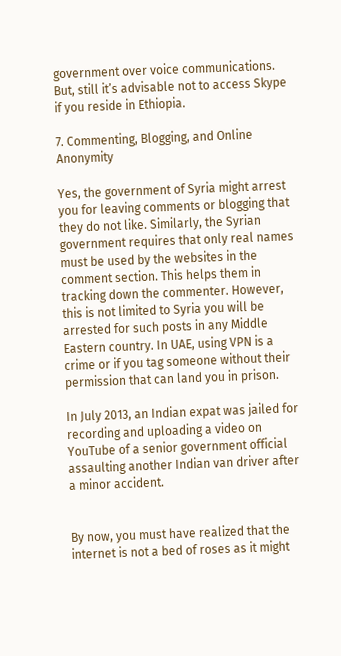government over voice communications. But, still it’s advisable not to access Skype if you reside in Ethiopia.

7. Commenting, Blogging, and Online Anonymity

Yes, the government of Syria might arrest you for leaving comments or blogging that they do not like. Similarly, the Syrian government requires that only real names must be used by the websites in the comment section. This helps them in tracking down the commenter. However, this is not limited to Syria you will be arrested for such posts in any Middle Eastern country. In UAE, using VPN is a crime or if you tag someone without their permission that can land you in prison.

In July 2013, an Indian expat was jailed for recording and uploading a video on YouTube of a senior government official assaulting another Indian van driver after a minor accident.


By now, you must have realized that the internet is not a bed of roses as it might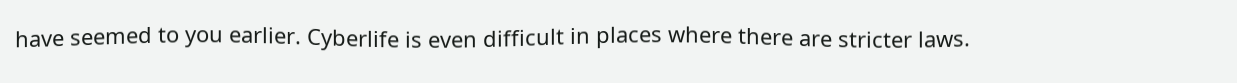have seemed to you earlier. Cyberlife is even difficult in places where there are stricter laws.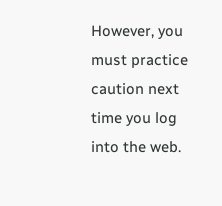However, you must practice caution next time you log into the web.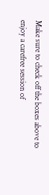Make sure to check off the boxes above to enjoy a carefree session of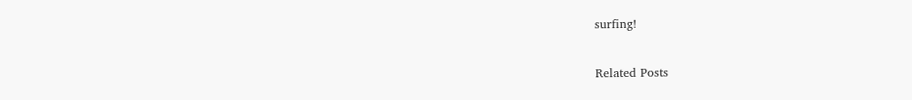surfing!


Related Posts